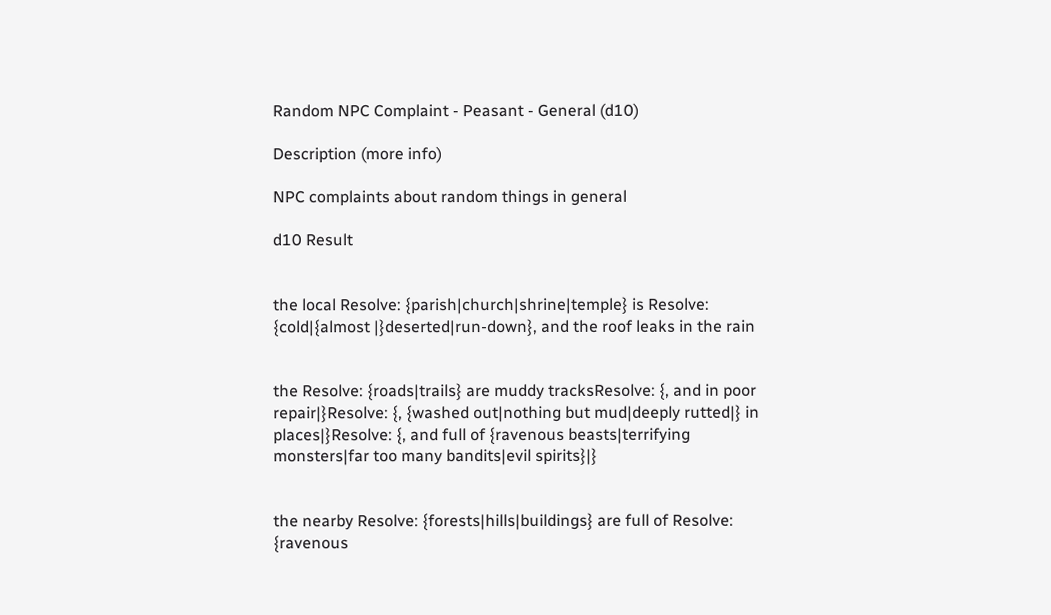Random NPC Complaint - Peasant - General (d10)

Description (more info)

NPC complaints about random things in general

d10 Result


the local Resolve: {parish|church|shrine|temple} is Resolve: {cold|{almost |}deserted|run-down}, and the roof leaks in the rain


the Resolve: {roads|trails} are muddy tracksResolve: {, and in poor repair|}Resolve: {, {washed out|nothing but mud|deeply rutted|} in places|}Resolve: {, and full of {ravenous beasts|terrifying monsters|far too many bandits|evil spirits}|}


the nearby Resolve: {forests|hills|buildings} are full of Resolve: {ravenous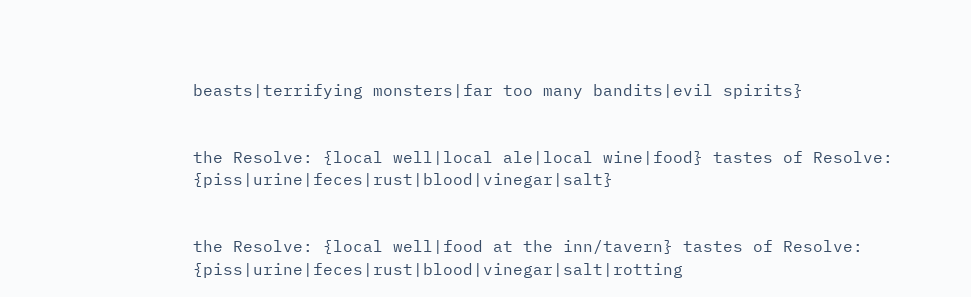beasts|terrifying monsters|far too many bandits|evil spirits}


the Resolve: {local well|local ale|local wine|food} tastes of Resolve: {piss|urine|feces|rust|blood|vinegar|salt}


the Resolve: {local well|food at the inn/tavern} tastes of Resolve: {piss|urine|feces|rust|blood|vinegar|salt|rotting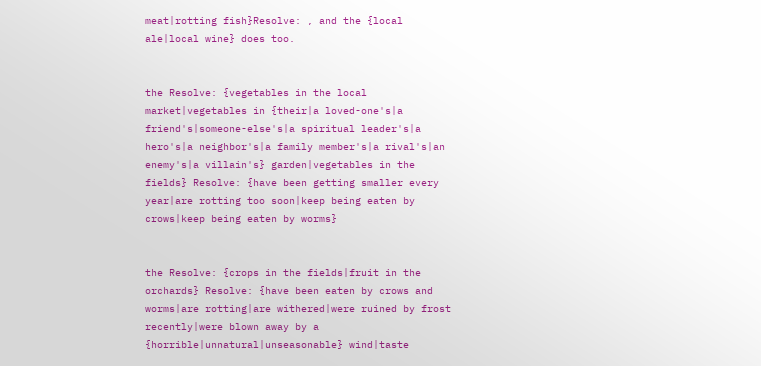meat|rotting fish}Resolve: , and the {local ale|local wine} does too.


the Resolve: {vegetables in the local market|vegetables in {their|a loved-one's|a friend's|someone-else's|a spiritual leader's|a hero's|a neighbor's|a family member's|a rival's|an enemy's|a villain's} garden|vegetables in the fields} Resolve: {have been getting smaller every year|are rotting too soon|keep being eaten by crows|keep being eaten by worms}


the Resolve: {crops in the fields|fruit in the orchards} Resolve: {have been eaten by crows and worms|are rotting|are withered|were ruined by frost recently|were blown away by a {horrible|unnatural|unseasonable} wind|taste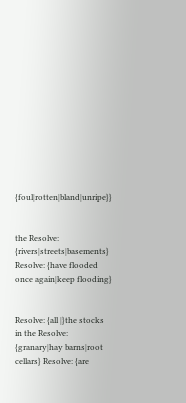{foul|rotten|bland|unripe}}


the Resolve: {rivers|streets|basements} Resolve: {have flooded once again|keep flooding}


Resolve: {all |}the stocks in the Resolve: {granary|hay barns|root cellars} Resolve: {are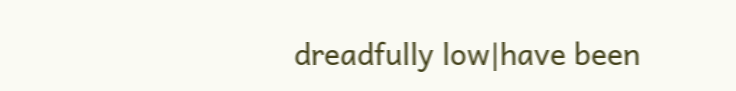dreadfully low|have been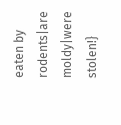eaten by rodents|are moldy|were stolen!}